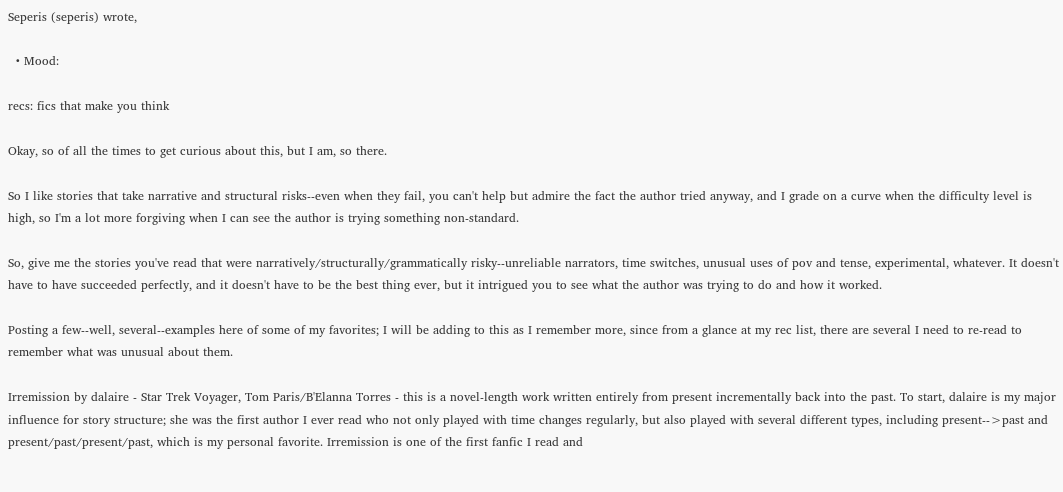Seperis (seperis) wrote,

  • Mood:

recs: fics that make you think

Okay, so of all the times to get curious about this, but I am, so there.

So I like stories that take narrative and structural risks--even when they fail, you can't help but admire the fact the author tried anyway, and I grade on a curve when the difficulty level is high, so I'm a lot more forgiving when I can see the author is trying something non-standard.

So, give me the stories you've read that were narratively/structurally/grammatically risky--unreliable narrators, time switches, unusual uses of pov and tense, experimental, whatever. It doesn't have to have succeeded perfectly, and it doesn't have to be the best thing ever, but it intrigued you to see what the author was trying to do and how it worked.

Posting a few--well, several--examples here of some of my favorites; I will be adding to this as I remember more, since from a glance at my rec list, there are several I need to re-read to remember what was unusual about them.

Irremission by dalaire - Star Trek Voyager, Tom Paris/B'Elanna Torres - this is a novel-length work written entirely from present incrementally back into the past. To start, dalaire is my major influence for story structure; she was the first author I ever read who not only played with time changes regularly, but also played with several different types, including present-->past and present/past/present/past, which is my personal favorite. Irremission is one of the first fanfic I read and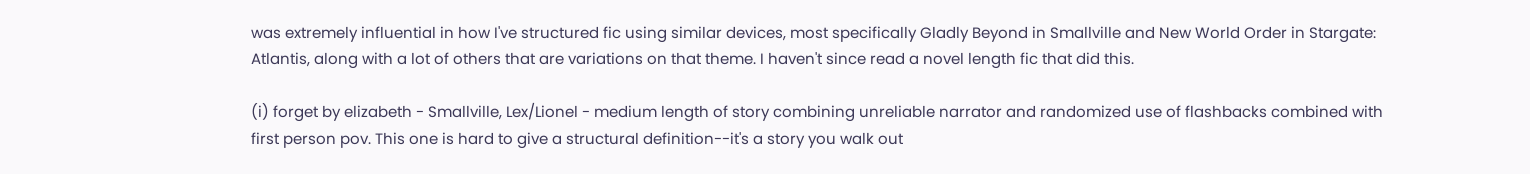was extremely influential in how I've structured fic using similar devices, most specifically Gladly Beyond in Smallville and New World Order in Stargate: Atlantis, along with a lot of others that are variations on that theme. I haven't since read a novel length fic that did this.

(i) forget by elizabeth - Smallville, Lex/Lionel - medium length of story combining unreliable narrator and randomized use of flashbacks combined with first person pov. This one is hard to give a structural definition--it's a story you walk out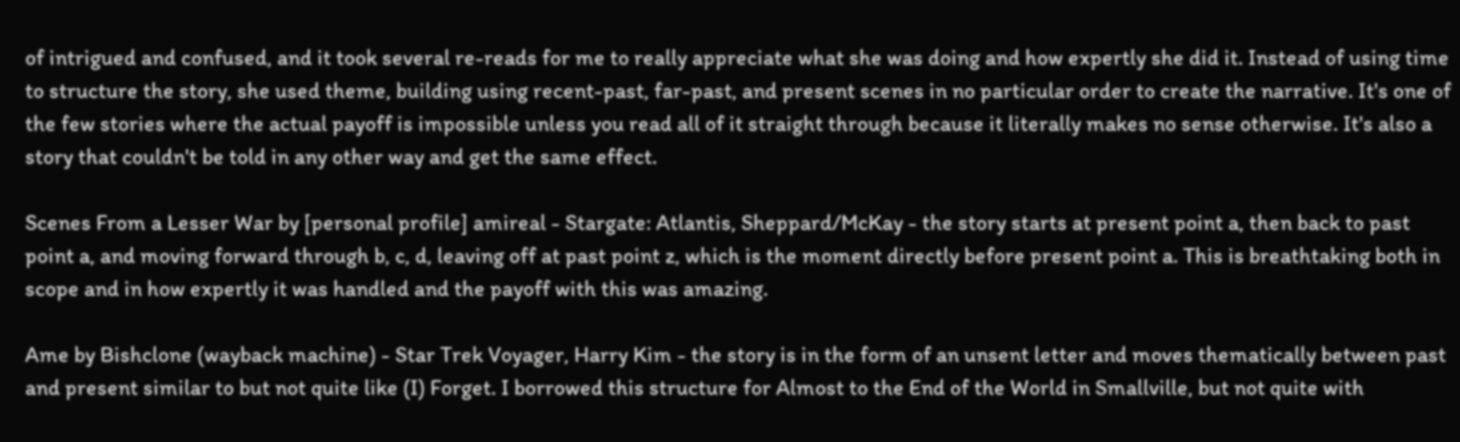of intrigued and confused, and it took several re-reads for me to really appreciate what she was doing and how expertly she did it. Instead of using time to structure the story, she used theme, building using recent-past, far-past, and present scenes in no particular order to create the narrative. It's one of the few stories where the actual payoff is impossible unless you read all of it straight through because it literally makes no sense otherwise. It's also a story that couldn't be told in any other way and get the same effect.

Scenes From a Lesser War by [personal profile] amireal - Stargate: Atlantis, Sheppard/McKay - the story starts at present point a, then back to past point a, and moving forward through b, c, d, leaving off at past point z, which is the moment directly before present point a. This is breathtaking both in scope and in how expertly it was handled and the payoff with this was amazing.

Ame by Bishclone (wayback machine) - Star Trek Voyager, Harry Kim - the story is in the form of an unsent letter and moves thematically between past and present similar to but not quite like (I) Forget. I borrowed this structure for Almost to the End of the World in Smallville, but not quite with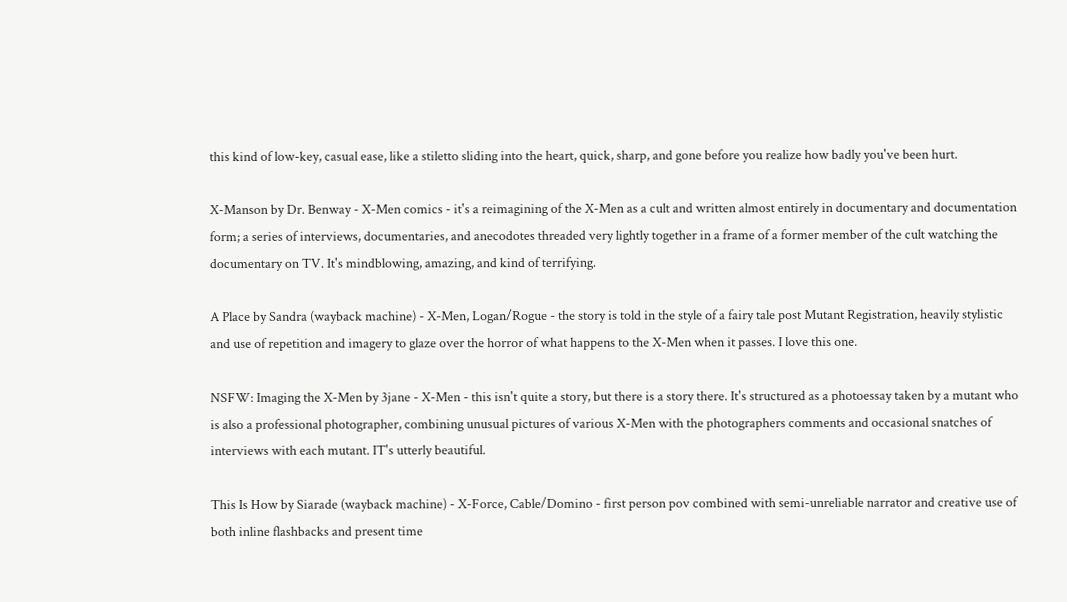this kind of low-key, casual ease, like a stiletto sliding into the heart, quick, sharp, and gone before you realize how badly you've been hurt.

X-Manson by Dr. Benway - X-Men comics - it's a reimagining of the X-Men as a cult and written almost entirely in documentary and documentation form; a series of interviews, documentaries, and anecodotes threaded very lightly together in a frame of a former member of the cult watching the documentary on TV. It's mindblowing, amazing, and kind of terrifying.

A Place by Sandra (wayback machine) - X-Men, Logan/Rogue - the story is told in the style of a fairy tale post Mutant Registration, heavily stylistic and use of repetition and imagery to glaze over the horror of what happens to the X-Men when it passes. I love this one.

NSFW: Imaging the X-Men by 3jane - X-Men - this isn't quite a story, but there is a story there. It's structured as a photoessay taken by a mutant who is also a professional photographer, combining unusual pictures of various X-Men with the photographers comments and occasional snatches of interviews with each mutant. IT's utterly beautiful.

This Is How by Siarade (wayback machine) - X-Force, Cable/Domino - first person pov combined with semi-unreliable narrator and creative use of both inline flashbacks and present time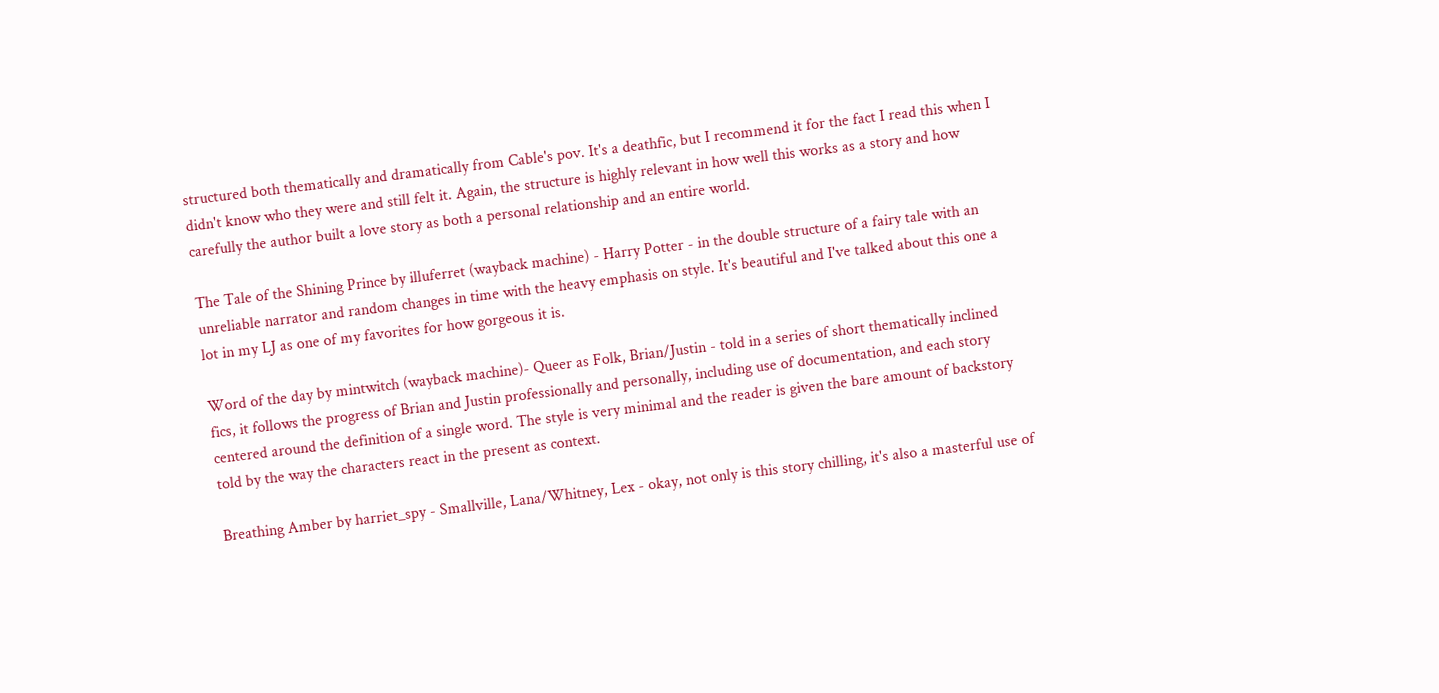structured both thematically and dramatically from Cable's pov. It's a deathfic, but I recommend it for the fact I read this when I didn't know who they were and still felt it. Again, the structure is highly relevant in how well this works as a story and how carefully the author built a love story as both a personal relationship and an entire world.

The Tale of the Shining Prince by illuferret (wayback machine) - Harry Potter - in the double structure of a fairy tale with an unreliable narrator and random changes in time with the heavy emphasis on style. It's beautiful and I've talked about this one a lot in my LJ as one of my favorites for how gorgeous it is.

Word of the day by mintwitch (wayback machine)- Queer as Folk, Brian/Justin - told in a series of short thematically inclined fics, it follows the progress of Brian and Justin professionally and personally, including use of documentation, and each story centered around the definition of a single word. The style is very minimal and the reader is given the bare amount of backstory told by the way the characters react in the present as context.

Breathing Amber by harriet_spy - Smallville, Lana/Whitney, Lex - okay, not only is this story chilling, it's also a masterful use of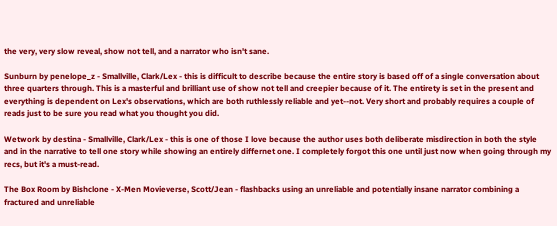the very, very slow reveal, show not tell, and a narrator who isn't sane.

Sunburn by penelope_z - Smallville, Clark/Lex - this is difficult to describe because the entire story is based off of a single conversation about three quarters through. This is a masterful and brilliant use of show not tell and creepier because of it. The entirety is set in the present and everything is dependent on Lex's observations, which are both ruthlessly reliable and yet--not. Very short and probably requires a couple of reads just to be sure you read what you thought you did.

Wetwork by destina - Smallville, Clark/Lex - this is one of those I love because the author uses both deliberate misdirection in both the style and in the narrative to tell one story while showing an entirely differnet one. I completely forgot this one until just now when going through my recs, but it's a must-read.

The Box Room by Bishclone - X-Men Movieverse, Scott/Jean - flashbacks using an unreliable and potentially insane narrator combining a fractured and unreliable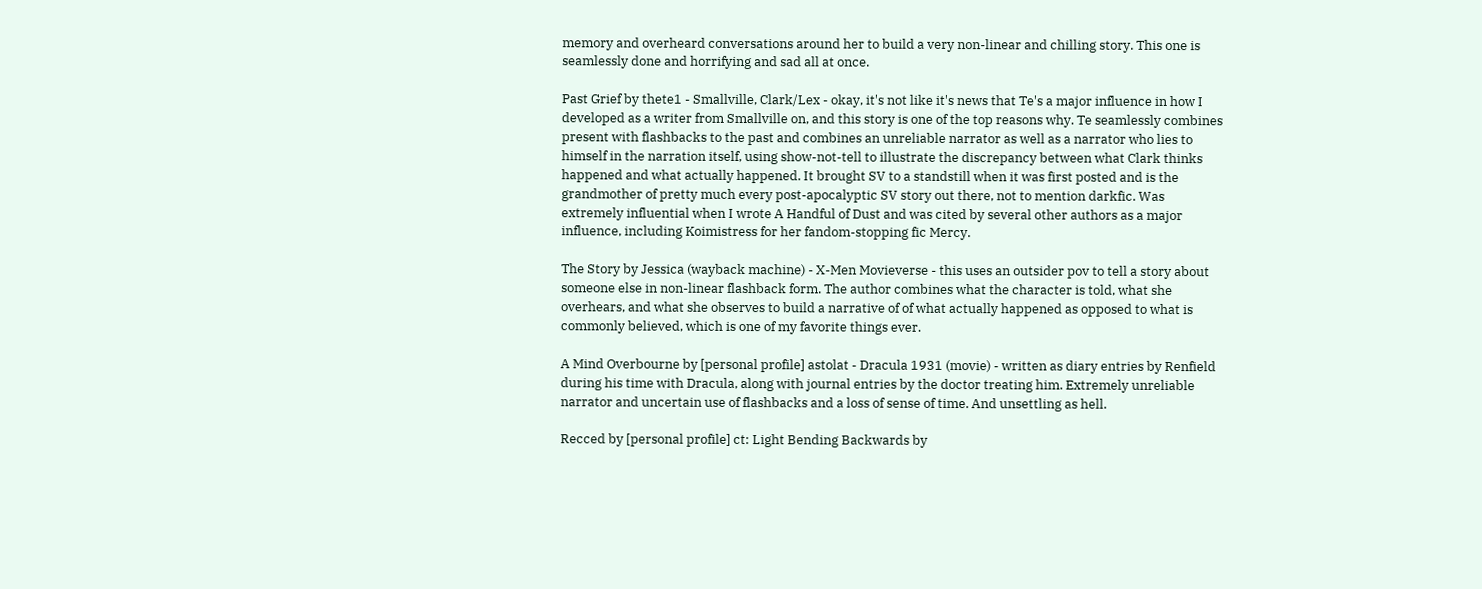memory and overheard conversations around her to build a very non-linear and chilling story. This one is seamlessly done and horrifying and sad all at once.

Past Grief by thete1 - Smallville, Clark/Lex - okay, it's not like it's news that Te's a major influence in how I developed as a writer from Smallville on, and this story is one of the top reasons why. Te seamlessly combines present with flashbacks to the past and combines an unreliable narrator as well as a narrator who lies to himself in the narration itself, using show-not-tell to illustrate the discrepancy between what Clark thinks happened and what actually happened. It brought SV to a standstill when it was first posted and is the grandmother of pretty much every post-apocalyptic SV story out there, not to mention darkfic. Was extremely influential when I wrote A Handful of Dust and was cited by several other authors as a major influence, including Koimistress for her fandom-stopping fic Mercy.

The Story by Jessica (wayback machine) - X-Men Movieverse - this uses an outsider pov to tell a story about someone else in non-linear flashback form. The author combines what the character is told, what she overhears, and what she observes to build a narrative of of what actually happened as opposed to what is commonly believed, which is one of my favorite things ever.

A Mind Overbourne by [personal profile] astolat - Dracula 1931 (movie) - written as diary entries by Renfield during his time with Dracula, along with journal entries by the doctor treating him. Extremely unreliable narrator and uncertain use of flashbacks and a loss of sense of time. And unsettling as hell.

Recced by [personal profile] ct: Light Bending Backwards by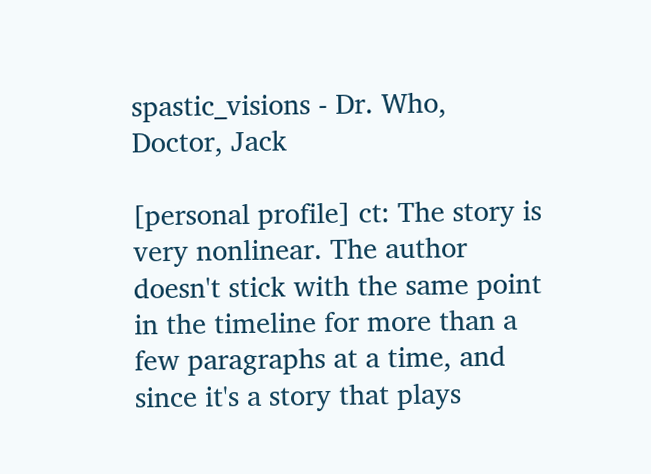spastic_visions - Dr. Who, Doctor, Jack

[personal profile] ct: The story is very nonlinear. The author doesn't stick with the same point in the timeline for more than a few paragraphs at a time, and since it's a story that plays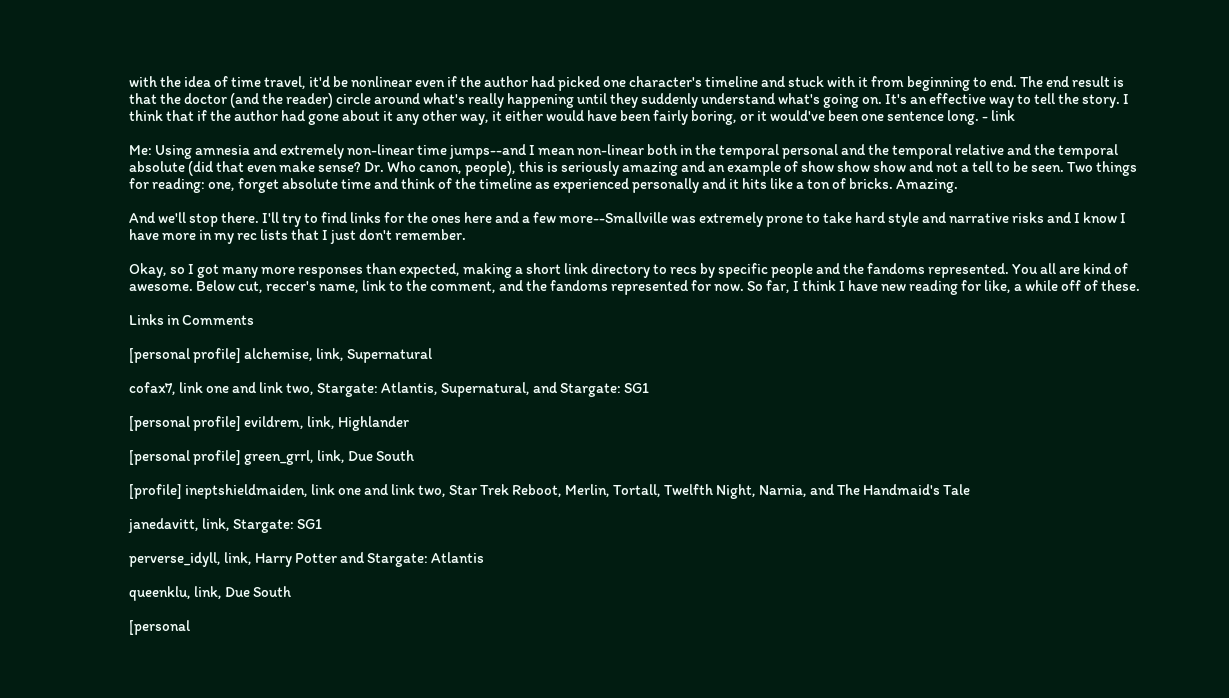with the idea of time travel, it'd be nonlinear even if the author had picked one character's timeline and stuck with it from beginning to end. The end result is that the doctor (and the reader) circle around what's really happening until they suddenly understand what's going on. It's an effective way to tell the story. I think that if the author had gone about it any other way, it either would have been fairly boring, or it would've been one sentence long. - link

Me: Using amnesia and extremely non-linear time jumps--and I mean non-linear both in the temporal personal and the temporal relative and the temporal absolute (did that even make sense? Dr. Who canon, people), this is seriously amazing and an example of show show show and not a tell to be seen. Two things for reading: one, forget absolute time and think of the timeline as experienced personally and it hits like a ton of bricks. Amazing.

And we'll stop there. I'll try to find links for the ones here and a few more--Smallville was extremely prone to take hard style and narrative risks and I know I have more in my rec lists that I just don't remember.

Okay, so I got many more responses than expected, making a short link directory to recs by specific people and the fandoms represented. You all are kind of awesome. Below cut, reccer's name, link to the comment, and the fandoms represented for now. So far, I think I have new reading for like, a while off of these.

Links in Comments

[personal profile] alchemise, link, Supernatural

cofax7, link one and link two, Stargate: Atlantis, Supernatural, and Stargate: SG1

[personal profile] evildrem, link, Highlander

[personal profile] green_grrl, link, Due South

[profile] ineptshieldmaiden, link one and link two, Star Trek Reboot, Merlin, Tortall, Twelfth Night, Narnia, and The Handmaid's Tale

janedavitt, link, Stargate: SG1

perverse_idyll, link, Harry Potter and Stargate: Atlantis

queenklu, link, Due South

[personal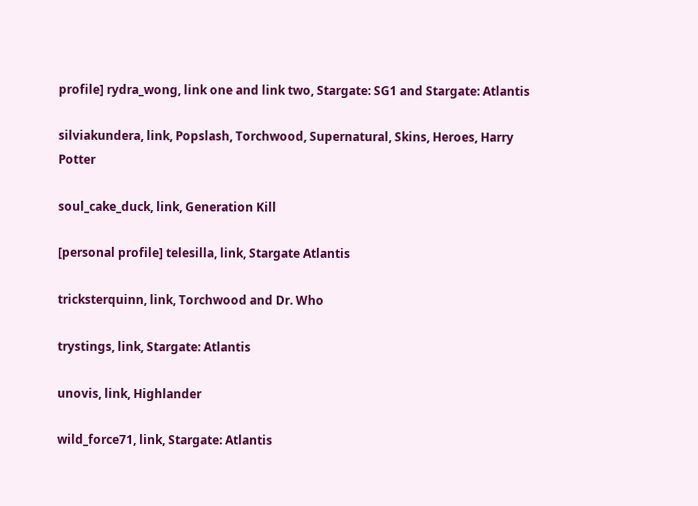profile] rydra_wong, link one and link two, Stargate: SG1 and Stargate: Atlantis

silviakundera, link, Popslash, Torchwood, Supernatural, Skins, Heroes, Harry Potter

soul_cake_duck, link, Generation Kill

[personal profile] telesilla, link, Stargate Atlantis

tricksterquinn, link, Torchwood and Dr. Who

trystings, link, Stargate: Atlantis

unovis, link, Highlander

wild_force71, link, Stargate: Atlantis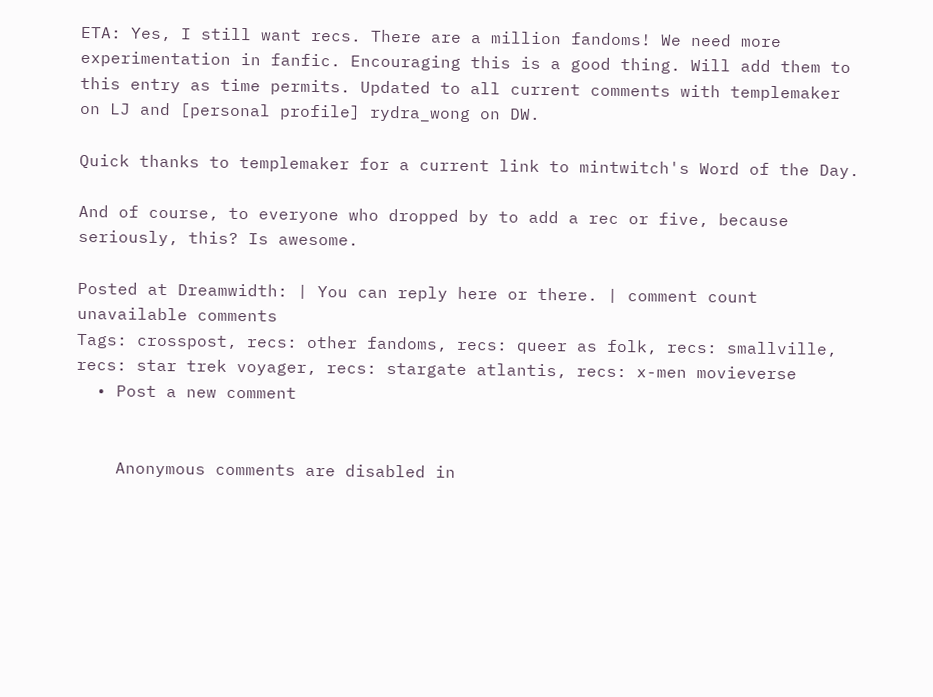ETA: Yes, I still want recs. There are a million fandoms! We need more experimentation in fanfic. Encouraging this is a good thing. Will add them to this entry as time permits. Updated to all current comments with templemaker on LJ and [personal profile] rydra_wong on DW.

Quick thanks to templemaker for a current link to mintwitch's Word of the Day.

And of course, to everyone who dropped by to add a rec or five, because seriously, this? Is awesome.

Posted at Dreamwidth: | You can reply here or there. | comment count unavailable comments
Tags: crosspost, recs: other fandoms, recs: queer as folk, recs: smallville, recs: star trek voyager, recs: stargate atlantis, recs: x-men movieverse
  • Post a new comment


    Anonymous comments are disabled in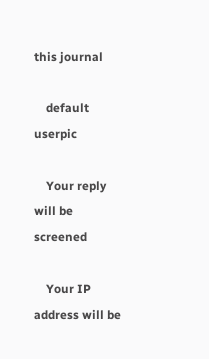this journal

    default userpic

    Your reply will be screened

    Your IP address will be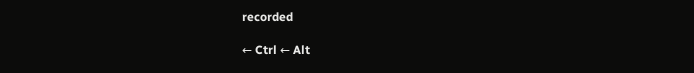recorded

← Ctrl ← Alt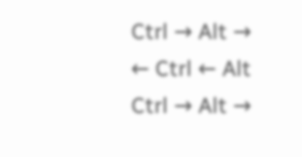Ctrl → Alt →
← Ctrl ← Alt
Ctrl → Alt →